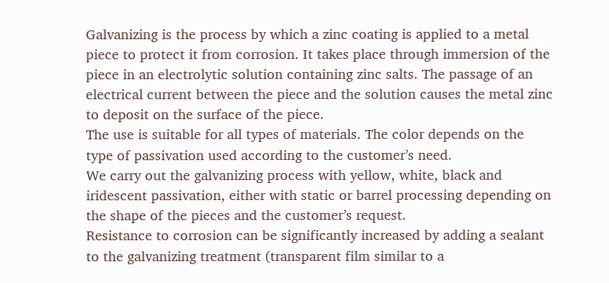Galvanizing is the process by which a zinc coating is applied to a metal piece to protect it from corrosion. It takes place through immersion of the piece in an electrolytic solution containing zinc salts. The passage of an electrical current between the piece and the solution causes the metal zinc to deposit on the surface of the piece.
The use is suitable for all types of materials. The color depends on the type of passivation used according to the customer’s need.
We carry out the galvanizing process with yellow, white, black and iridescent passivation, either with static or barrel processing depending on the shape of the pieces and the customer’s request.
Resistance to corrosion can be significantly increased by adding a sealant to the galvanizing treatment (transparent film similar to a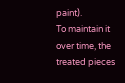paint).
To maintain it over time, the treated pieces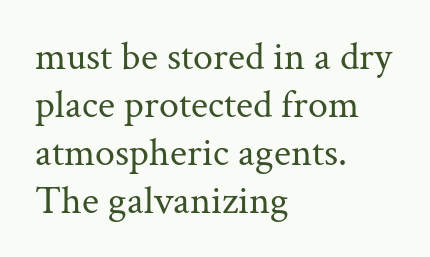must be stored in a dry place protected from atmospheric agents.
The galvanizing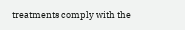treatments comply with the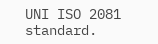UNI ISO 2081 standard.